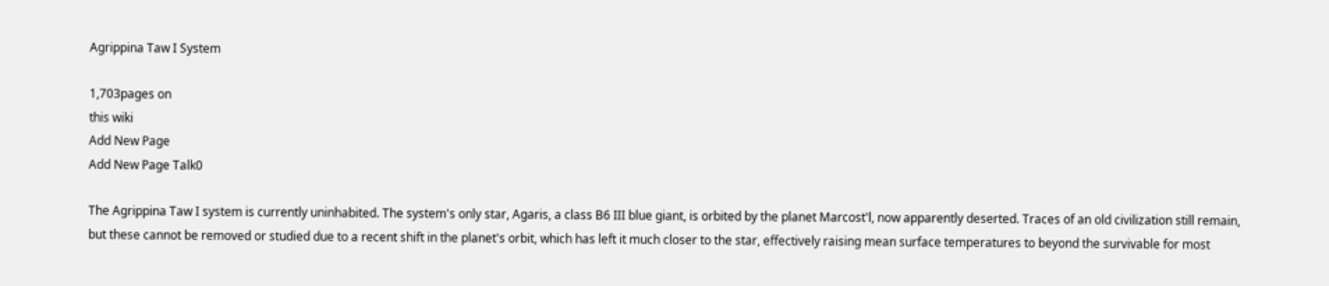Agrippina Taw I System

1,703pages on
this wiki
Add New Page
Add New Page Talk0

The Agrippina Taw I system is currently uninhabited. The system's only star, Agaris, a class B6 III blue giant, is orbited by the planet Marcost'l, now apparently deserted. Traces of an old civilization still remain, but these cannot be removed or studied due to a recent shift in the planet's orbit, which has left it much closer to the star, effectively raising mean surface temperatures to beyond the survivable for most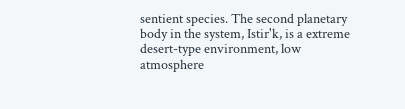sentient species. The second planetary body in the system, Istir'k, is a extreme desert-type environment, low atmosphere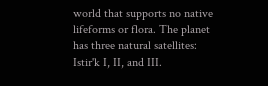world that supports no native lifeforms or flora. The planet has three natural satellites: Istir'k I, II, and III.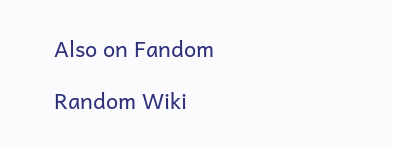Also on Fandom

Random Wiki